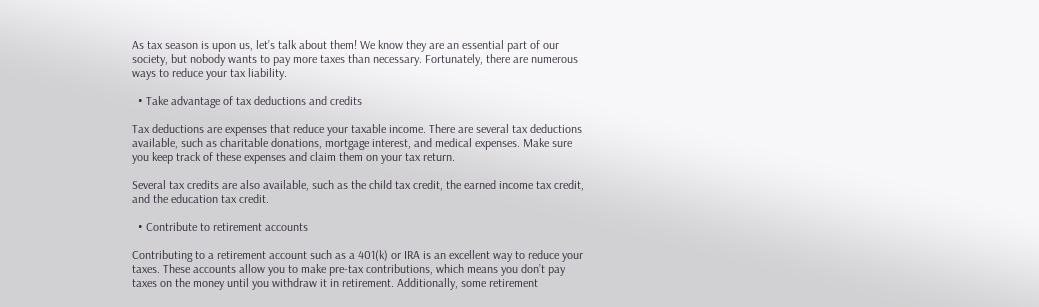As tax season is upon us, let’s talk about them! We know they are an essential part of our society, but nobody wants to pay more taxes than necessary. Fortunately, there are numerous ways to reduce your tax liability.

  • Take advantage of tax deductions and credits

Tax deductions are expenses that reduce your taxable income. There are several tax deductions available, such as charitable donations, mortgage interest, and medical expenses. Make sure you keep track of these expenses and claim them on your tax return.

Several tax credits are also available, such as the child tax credit, the earned income tax credit, and the education tax credit.

  • Contribute to retirement accounts

Contributing to a retirement account such as a 401(k) or IRA is an excellent way to reduce your taxes. These accounts allow you to make pre-tax contributions, which means you don’t pay taxes on the money until you withdraw it in retirement. Additionally, some retirement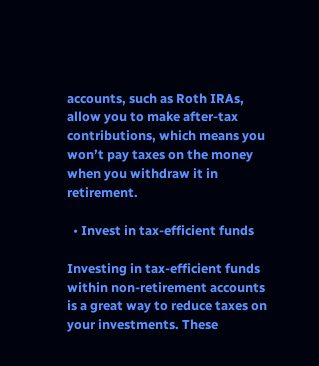accounts, such as Roth IRAs, allow you to make after-tax contributions, which means you won’t pay taxes on the money when you withdraw it in retirement.

  • Invest in tax-efficient funds

Investing in tax-efficient funds within non-retirement accounts is a great way to reduce taxes on your investments. These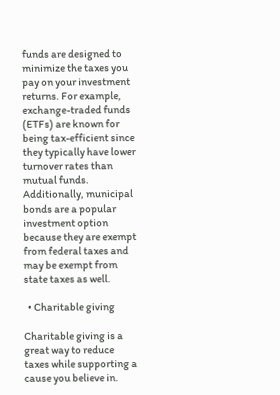funds are designed to minimize the taxes you pay on your investment returns. For example, exchange-traded funds (ETFs) are known for being tax-efficient since they typically have lower turnover rates than mutual funds. Additionally, municipal bonds are a popular investment option because they are exempt from federal taxes and may be exempt from state taxes as well.

  • Charitable giving

Charitable giving is a great way to reduce taxes while supporting a cause you believe in.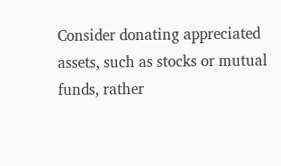Consider donating appreciated assets, such as stocks or mutual funds, rather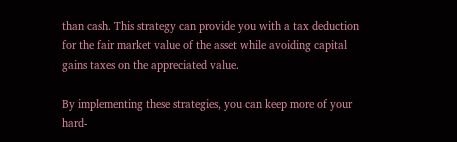than cash. This strategy can provide you with a tax deduction for the fair market value of the asset while avoiding capital gains taxes on the appreciated value.

By implementing these strategies, you can keep more of your hard-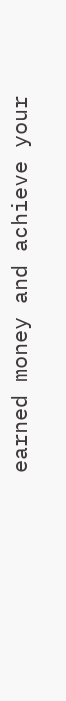earned money and achieve your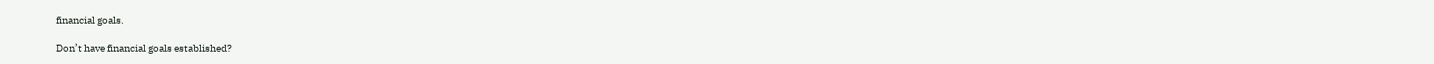financial goals.

Don’t have financial goals established?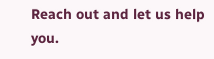Reach out and let us help you.